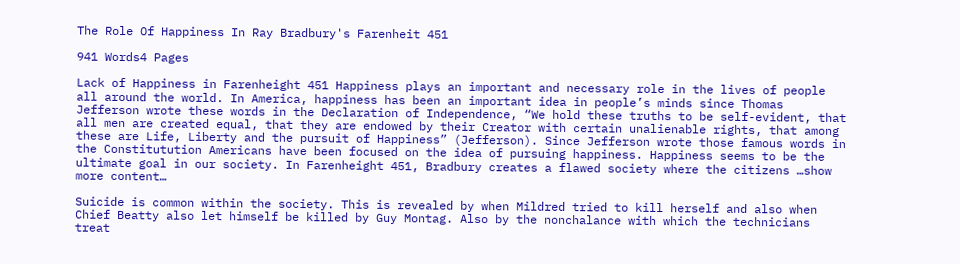The Role Of Happiness In Ray Bradbury's Farenheit 451

941 Words4 Pages

Lack of Happiness in Farenheight 451 Happiness plays an important and necessary role in the lives of people all around the world. In America, happiness has been an important idea in people’s minds since Thomas Jefferson wrote these words in the Declaration of Independence, “We hold these truths to be self-evident, that all men are created equal, that they are endowed by their Creator with certain unalienable rights, that among these are Life, Liberty and the pursuit of Happiness” (Jefferson). Since Jefferson wrote those famous words in the Constitutution Americans have been focused on the idea of pursuing happiness. Happiness seems to be the ultimate goal in our society. In Farenheight 451, Bradbury creates a flawed society where the citizens …show more content…

Suicide is common within the society. This is revealed by when Mildred tried to kill herself and also when Chief Beatty also let himself be killed by Guy Montag. Also by the nonchalance with which the technicians treat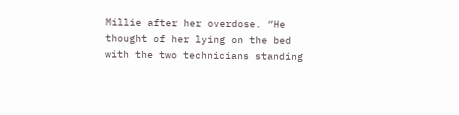Millie after her overdose. “He thought of her lying on the bed with the two technicians standing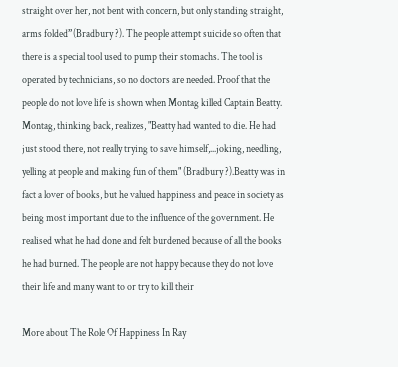straight over her, not bent with concern, but only standing straight, arms folded”(Bradbury ?). The people attempt suicide so often that there is a special tool used to pump their stomachs. The tool is operated by technicians, so no doctors are needed. Proof that the people do not love life is shown when Montag killed Captain Beatty. Montag, thinking back, realizes, "Beatty had wanted to die. He had just stood there, not really trying to save himself,...joking, needling, yelling at people and making fun of them" (Bradbury ?).Beatty was in fact a lover of books, but he valued happiness and peace in society as being most important due to the influence of the government. He realised what he had done and felt burdened because of all the books he had burned. The people are not happy because they do not love their life and many want to or try to kill their

More about The Role Of Happiness In Ray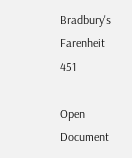Bradbury's Farenheit 451

Open Document